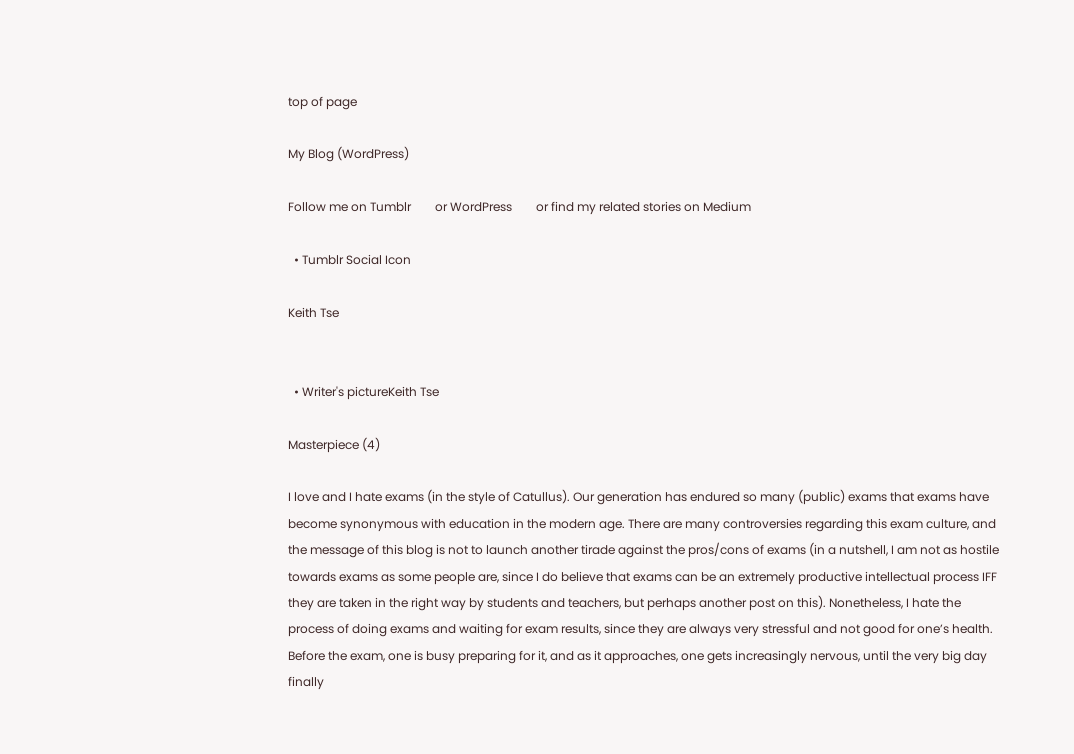top of page

My Blog (WordPress)

Follow me on Tumblr        or WordPress        or find my related stories on Medium

  • Tumblr Social Icon

Keith Tse


  • Writer's pictureKeith Tse

Masterpiece (4)

I love and I hate exams (in the style of Catullus). Our generation has endured so many (public) exams that exams have become synonymous with education in the modern age. There are many controversies regarding this exam culture, and the message of this blog is not to launch another tirade against the pros/cons of exams (in a nutshell, I am not as hostile towards exams as some people are, since I do believe that exams can be an extremely productive intellectual process IFF they are taken in the right way by students and teachers, but perhaps another post on this). Nonetheless, I hate the process of doing exams and waiting for exam results, since they are always very stressful and not good for one’s health. Before the exam, one is busy preparing for it, and as it approaches, one gets increasingly nervous, until the very big day finally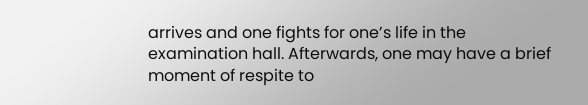arrives and one fights for one’s life in the examination hall. Afterwards, one may have a brief moment of respite to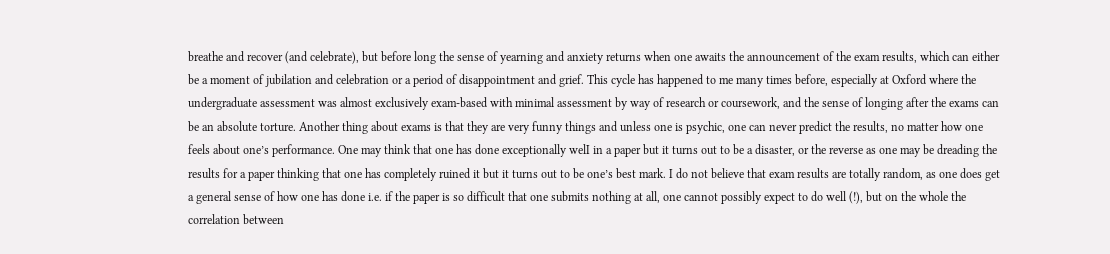breathe and recover (and celebrate), but before long the sense of yearning and anxiety returns when one awaits the announcement of the exam results, which can either be a moment of jubilation and celebration or a period of disappointment and grief. This cycle has happened to me many times before, especially at Oxford where the undergraduate assessment was almost exclusively exam-based with minimal assessment by way of research or coursework, and the sense of longing after the exams can be an absolute torture. Another thing about exams is that they are very funny things and unless one is psychic, one can never predict the results, no matter how one feels about one’s performance. One may think that one has done exceptionally welI in a paper but it turns out to be a disaster, or the reverse as one may be dreading the results for a paper thinking that one has completely ruined it but it turns out to be one’s best mark. I do not believe that exam results are totally random, as one does get a general sense of how one has done i.e. if the paper is so difficult that one submits nothing at all, one cannot possibly expect to do well (!), but on the whole the correlation between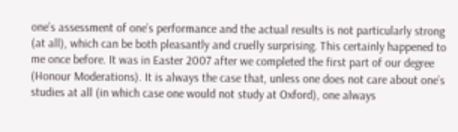one’s assessment of one’s performance and the actual results is not particularly strong (at all), which can be both pleasantly and cruelly surprising. This certainly happened to me once before. It was in Easter 2007 after we completed the first part of our degree (Honour Moderations). It is always the case that, unless one does not care about one’s studies at all (in which case one would not study at Oxford), one always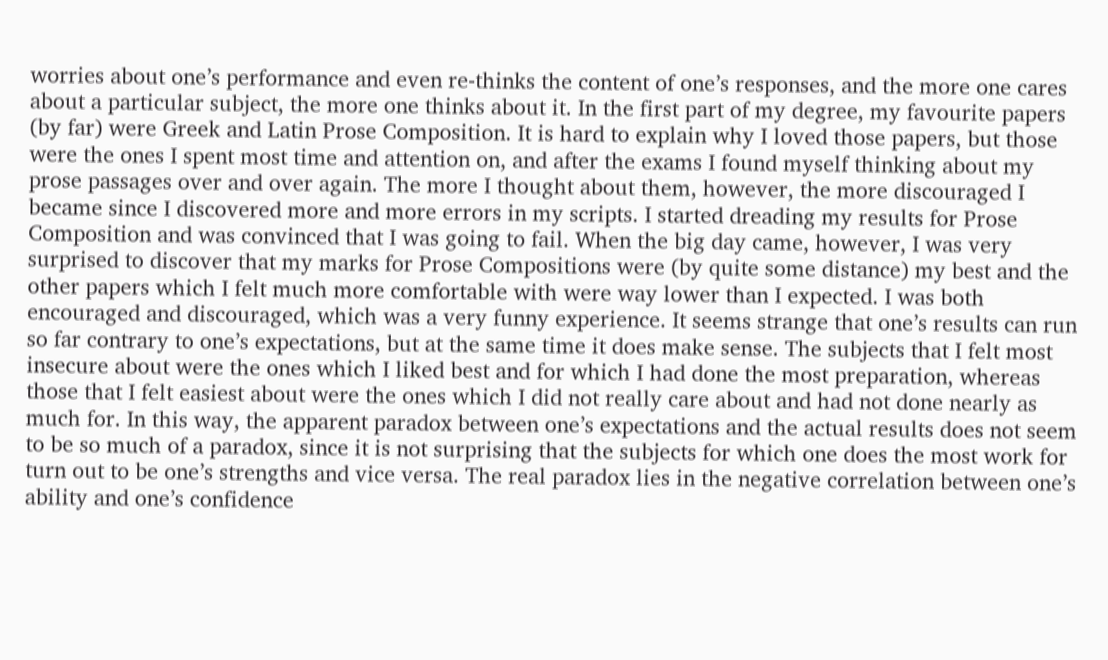worries about one’s performance and even re-thinks the content of one’s responses, and the more one cares about a particular subject, the more one thinks about it. In the first part of my degree, my favourite papers (by far) were Greek and Latin Prose Composition. It is hard to explain why I loved those papers, but those were the ones I spent most time and attention on, and after the exams I found myself thinking about my prose passages over and over again. The more I thought about them, however, the more discouraged I became since I discovered more and more errors in my scripts. I started dreading my results for Prose Composition and was convinced that I was going to fail. When the big day came, however, I was very surprised to discover that my marks for Prose Compositions were (by quite some distance) my best and the other papers which I felt much more comfortable with were way lower than I expected. I was both encouraged and discouraged, which was a very funny experience. It seems strange that one’s results can run so far contrary to one’s expectations, but at the same time it does make sense. The subjects that I felt most insecure about were the ones which I liked best and for which I had done the most preparation, whereas those that I felt easiest about were the ones which I did not really care about and had not done nearly as much for. In this way, the apparent paradox between one’s expectations and the actual results does not seem to be so much of a paradox, since it is not surprising that the subjects for which one does the most work for turn out to be one’s strengths and vice versa. The real paradox lies in the negative correlation between one’s ability and one’s confidence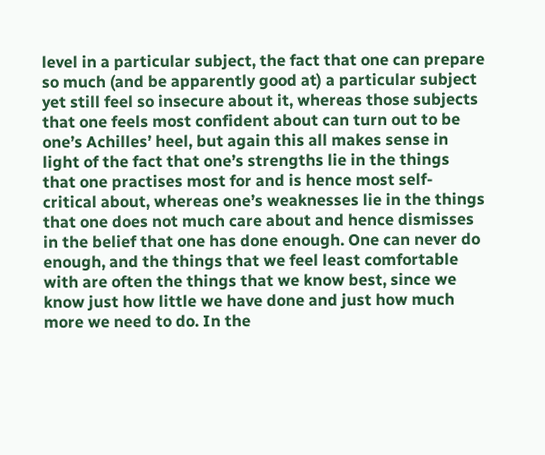level in a particular subject, the fact that one can prepare so much (and be apparently good at) a particular subject yet still feel so insecure about it, whereas those subjects that one feels most confident about can turn out to be one’s Achilles’ heel, but again this all makes sense in light of the fact that one’s strengths lie in the things that one practises most for and is hence most self-critical about, whereas one’s weaknesses lie in the things that one does not much care about and hence dismisses in the belief that one has done enough. One can never do enough, and the things that we feel least comfortable with are often the things that we know best, since we know just how little we have done and just how much more we need to do. In the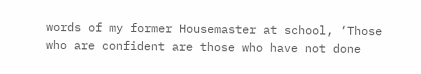words of my former Housemaster at school, ‘Those who are confident are those who have not done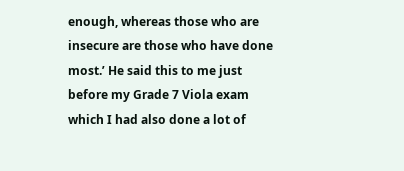enough, whereas those who are insecure are those who have done most.’ He said this to me just before my Grade 7 Viola exam which I had also done a lot of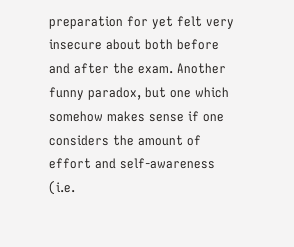preparation for yet felt very insecure about both before and after the exam. Another funny paradox, but one which somehow makes sense if one considers the amount of effort and self-awareness (i.e.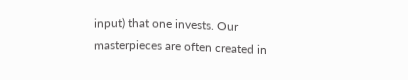input) that one invests. Our masterpieces are often created in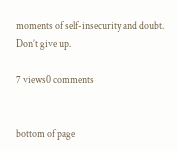moments of self-insecurity and doubt. Don’t give up.

7 views0 comments


bottom of page